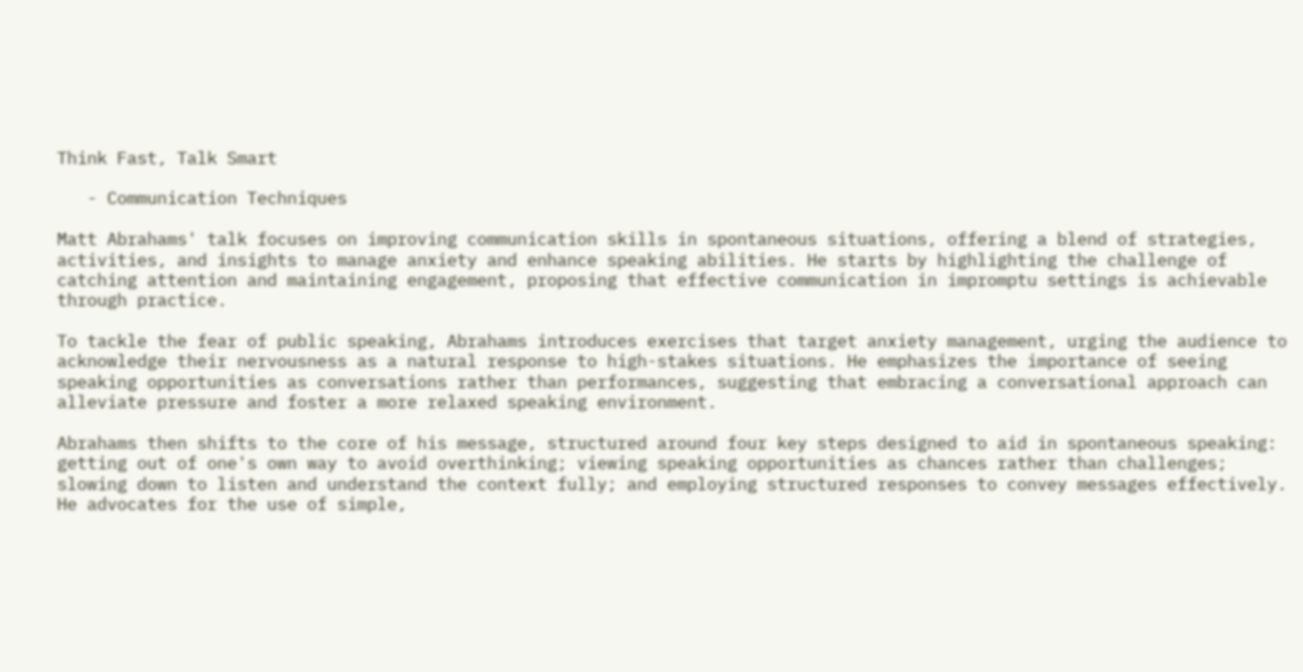Think Fast, Talk Smart

   - Communication Techniques

Matt Abrahams' talk focuses on improving communication skills in spontaneous situations, offering a blend of strategies, activities, and insights to manage anxiety and enhance speaking abilities. He starts by highlighting the challenge of catching attention and maintaining engagement, proposing that effective communication in impromptu settings is achievable through practice.

To tackle the fear of public speaking, Abrahams introduces exercises that target anxiety management, urging the audience to acknowledge their nervousness as a natural response to high-stakes situations. He emphasizes the importance of seeing speaking opportunities as conversations rather than performances, suggesting that embracing a conversational approach can alleviate pressure and foster a more relaxed speaking environment.

Abrahams then shifts to the core of his message, structured around four key steps designed to aid in spontaneous speaking: getting out of one's own way to avoid overthinking; viewing speaking opportunities as chances rather than challenges; slowing down to listen and understand the context fully; and employing structured responses to convey messages effectively. He advocates for the use of simple,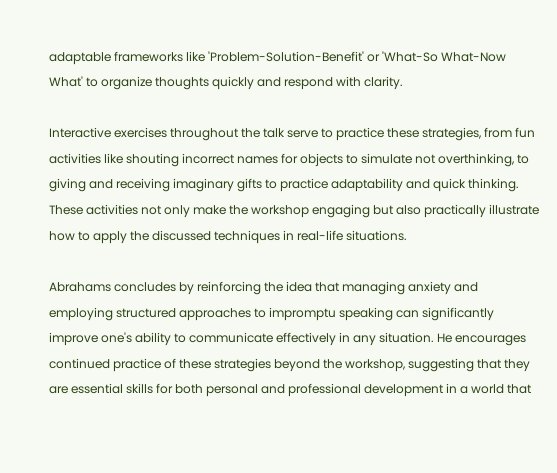adaptable frameworks like 'Problem-Solution-Benefit' or 'What-So What-Now What' to organize thoughts quickly and respond with clarity.

Interactive exercises throughout the talk serve to practice these strategies, from fun activities like shouting incorrect names for objects to simulate not overthinking, to giving and receiving imaginary gifts to practice adaptability and quick thinking. These activities not only make the workshop engaging but also practically illustrate how to apply the discussed techniques in real-life situations.

Abrahams concludes by reinforcing the idea that managing anxiety and employing structured approaches to impromptu speaking can significantly improve one's ability to communicate effectively in any situation. He encourages continued practice of these strategies beyond the workshop, suggesting that they are essential skills for both personal and professional development in a world that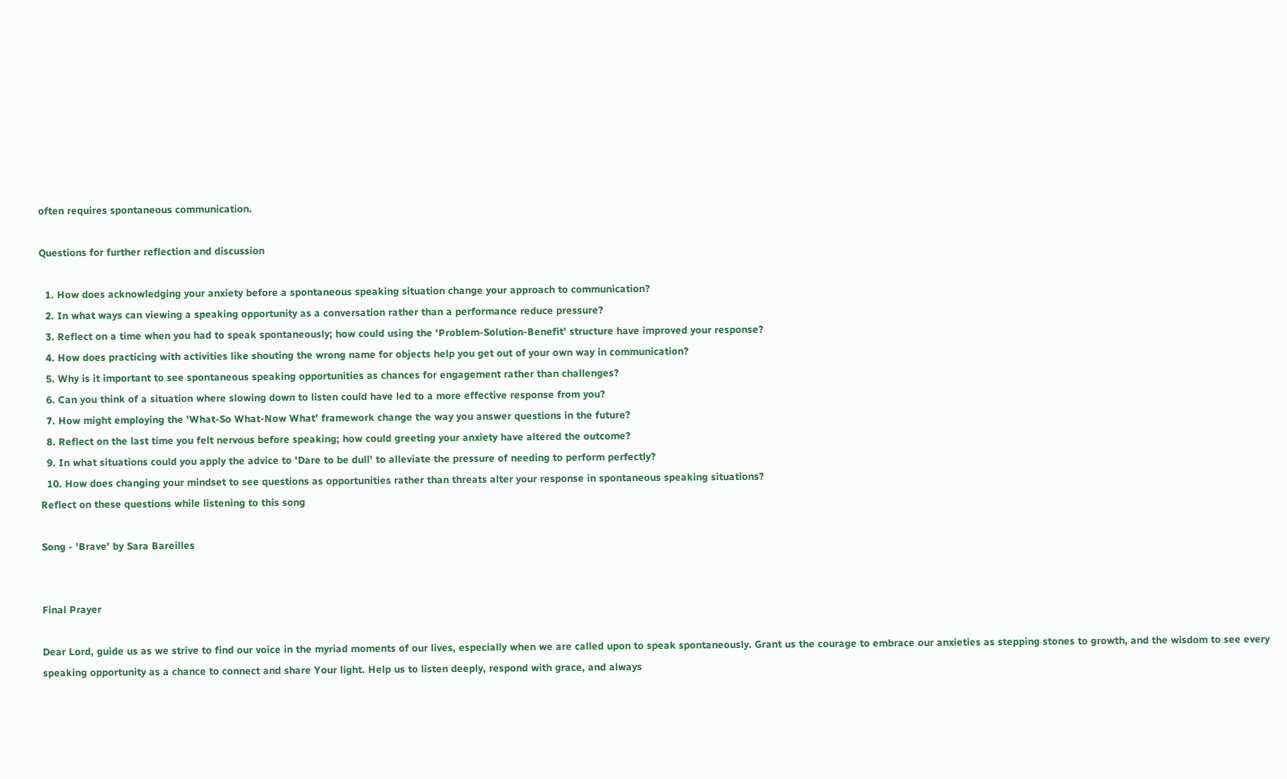often requires spontaneous communication.

Questions for further reflection and discussion

  1. How does acknowledging your anxiety before a spontaneous speaking situation change your approach to communication?
  2. In what ways can viewing a speaking opportunity as a conversation rather than a performance reduce pressure?
  3. Reflect on a time when you had to speak spontaneously; how could using the 'Problem-Solution-Benefit' structure have improved your response?
  4. How does practicing with activities like shouting the wrong name for objects help you get out of your own way in communication?
  5. Why is it important to see spontaneous speaking opportunities as chances for engagement rather than challenges?
  6. Can you think of a situation where slowing down to listen could have led to a more effective response from you?
  7. How might employing the 'What-So What-Now What' framework change the way you answer questions in the future?
  8. Reflect on the last time you felt nervous before speaking; how could greeting your anxiety have altered the outcome?
  9. In what situations could you apply the advice to 'Dare to be dull' to alleviate the pressure of needing to perform perfectly?
  10. How does changing your mindset to see questions as opportunities rather than threats alter your response in spontaneous speaking situations?
Reflect on these questions while listening to this song

Song - 'Brave' by Sara Bareilles


Final Prayer

Dear Lord, guide us as we strive to find our voice in the myriad moments of our lives, especially when we are called upon to speak spontaneously. Grant us the courage to embrace our anxieties as stepping stones to growth, and the wisdom to see every speaking opportunity as a chance to connect and share Your light. Help us to listen deeply, respond with grace, and always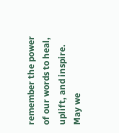remember the power of our words to heal, uplift, and inspire. May we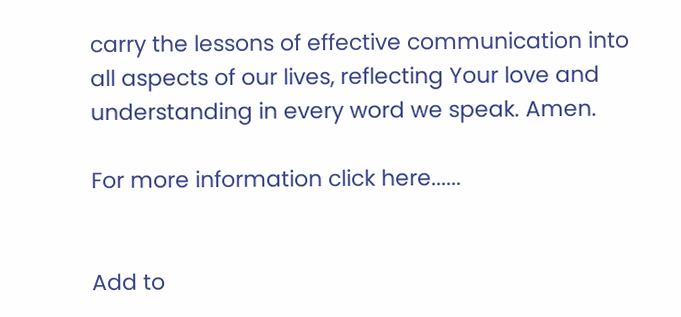carry the lessons of effective communication into all aspects of our lives, reflecting Your love and understanding in every word we speak. Amen.

For more information click here......


Add to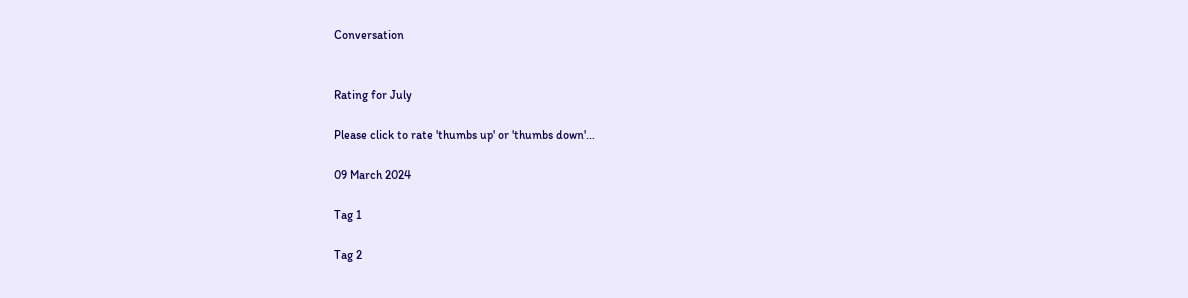Conversation


Rating for July

Please click to rate 'thumbs up' or 'thumbs down'...

09 March 2024

Tag 1

Tag 2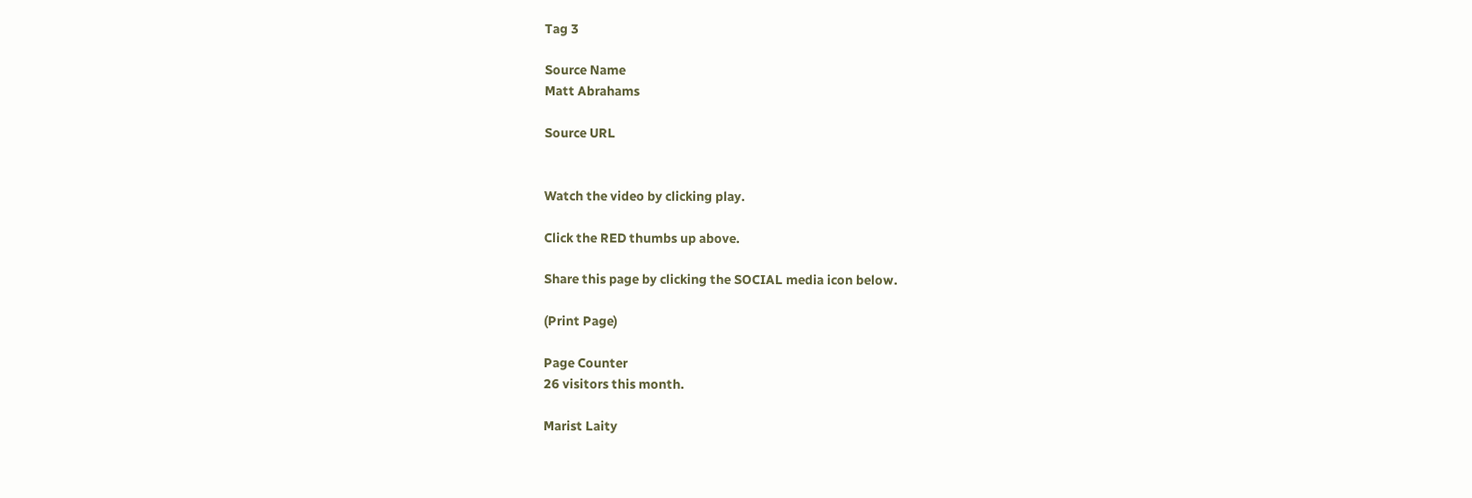Tag 3

Source Name
Matt Abrahams

Source URL


Watch the video by clicking play.

Click the RED thumbs up above.

Share this page by clicking the SOCIAL media icon below.

(Print Page)

Page Counter
26 visitors this month.

Marist Laity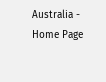Australia - Home Page